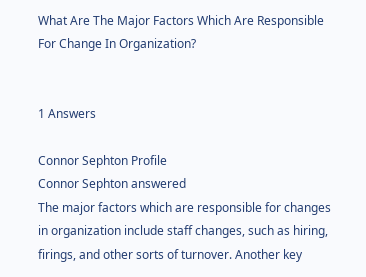What Are The Major Factors Which Are Responsible For Change In Organization?


1 Answers

Connor Sephton Profile
Connor Sephton answered
The major factors which are responsible for changes in organization include staff changes, such as hiring, firings, and other sorts of turnover. Another key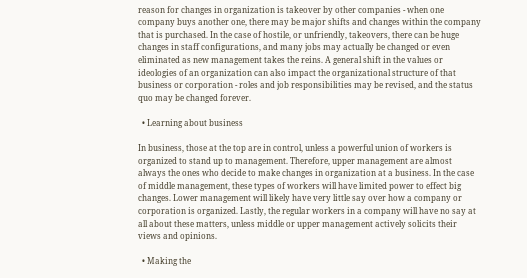reason for changes in organization is takeover by other companies - when one company buys another one, there may be major shifts and changes within the company that is purchased. In the case of hostile, or unfriendly, takeovers, there can be huge changes in staff configurations, and many jobs may actually be changed or even eliminated as new management takes the reins. A general shift in the values or ideologies of an organization can also impact the organizational structure of that business or corporation - roles and job responsibilities may be revised, and the status quo may be changed forever.

  • Learning about business

In business, those at the top are in control, unless a powerful union of workers is organized to stand up to management. Therefore, upper management are almost always the ones who decide to make changes in organization at a business. In the case of middle management, these types of workers will have limited power to effect big changes. Lower management will likely have very little say over how a company or corporation is organized. Lastly, the regular workers in a company will have no say at all about these matters, unless middle or upper management actively solicits their views and opinions.

  • Making the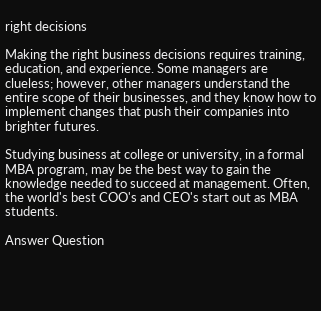right decisions

Making the right business decisions requires training, education, and experience. Some managers are clueless; however, other managers understand the entire scope of their businesses, and they know how to implement changes that push their companies into brighter futures.

Studying business at college or university, in a formal MBA program, may be the best way to gain the knowledge needed to succeed at management. Often, the world's best COO's and CEO's start out as MBA students.

Answer Question